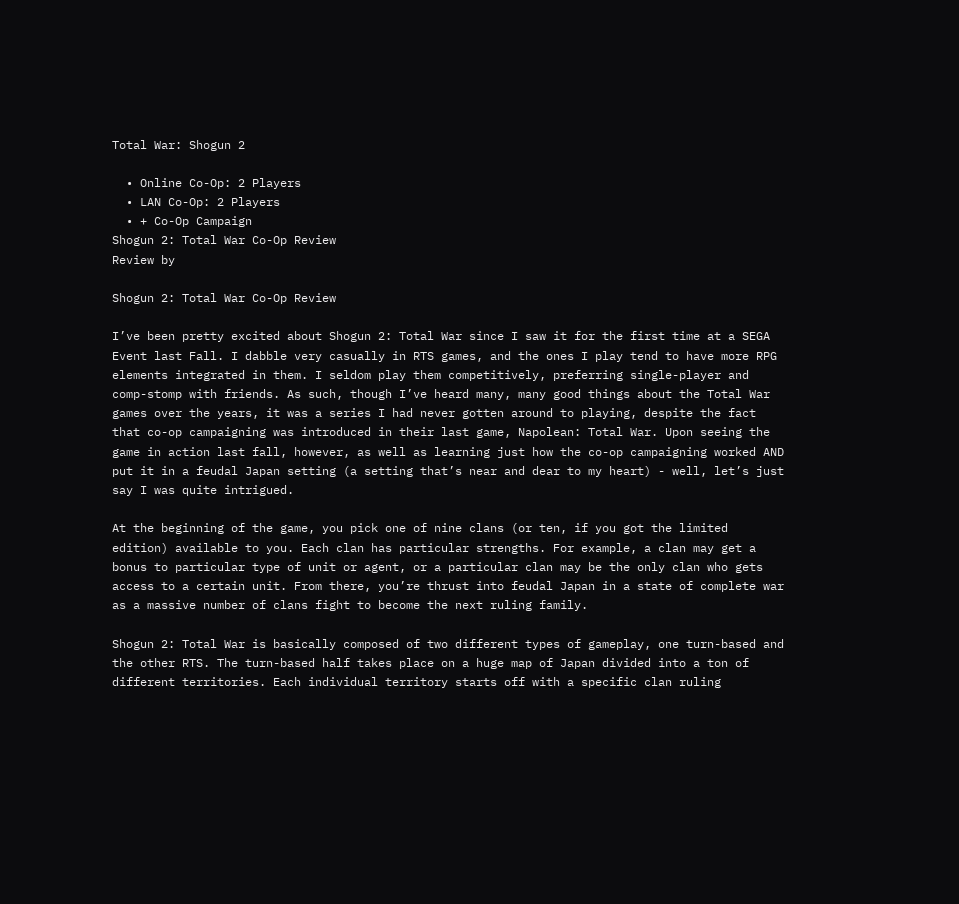Total War: Shogun 2

  • Online Co-Op: 2 Players
  • LAN Co-Op: 2 Players
  • + Co-Op Campaign
Shogun 2: Total War Co-Op Review
Review by

Shogun 2: Total War Co-Op Review

I’ve been pretty excited about Shogun 2: Total War since I saw it for the first time at a SEGA Event last Fall. I dabble very casually in RTS games, and the ones I play tend to have more RPG elements integrated in them. I seldom play them competitively, preferring single-player and comp-stomp with friends. As such, though I’ve heard many, many good things about the Total War games over the years, it was a series I had never gotten around to playing, despite the fact that co-op campaigning was introduced in their last game, Napolean: Total War. Upon seeing the game in action last fall, however, as well as learning just how the co-op campaigning worked AND put it in a feudal Japan setting (a setting that’s near and dear to my heart) - well, let’s just say I was quite intrigued.

At the beginning of the game, you pick one of nine clans (or ten, if you got the limited edition) available to you. Each clan has particular strengths. For example, a clan may get a bonus to particular type of unit or agent, or a particular clan may be the only clan who gets access to a certain unit. From there, you’re thrust into feudal Japan in a state of complete war as a massive number of clans fight to become the next ruling family.

Shogun 2: Total War is basically composed of two different types of gameplay, one turn-based and the other RTS. The turn-based half takes place on a huge map of Japan divided into a ton of different territories. Each individual territory starts off with a specific clan ruling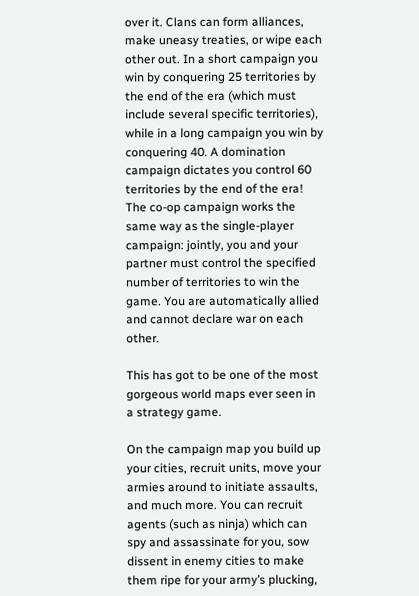over it. Clans can form alliances, make uneasy treaties, or wipe each other out. In a short campaign you win by conquering 25 territories by the end of the era (which must include several specific territories), while in a long campaign you win by conquering 40. A domination campaign dictates you control 60 territories by the end of the era! The co-op campaign works the same way as the single-player campaign: jointly, you and your partner must control the specified number of territories to win the game. You are automatically allied and cannot declare war on each other.

This has got to be one of the most gorgeous world maps ever seen in a strategy game.

On the campaign map you build up your cities, recruit units, move your armies around to initiate assaults, and much more. You can recruit agents (such as ninja) which can spy and assassinate for you, sow dissent in enemy cities to make them ripe for your army’s plucking,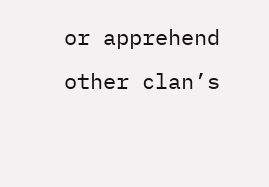or apprehend other clan’s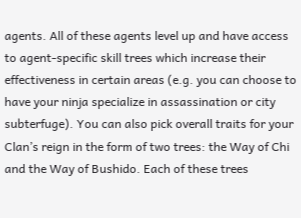agents. All of these agents level up and have access to agent-specific skill trees which increase their effectiveness in certain areas (e.g. you can choose to have your ninja specialize in assassination or city subterfuge). You can also pick overall traits for your Clan’s reign in the form of two trees: the Way of Chi and the Way of Bushido. Each of these trees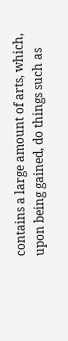contains a large amount of arts, which, upon being gained, do things such as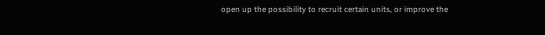open up the possibility to recruit certain units, or improve the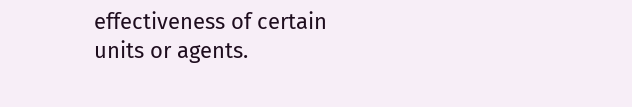effectiveness of certain units or agents.